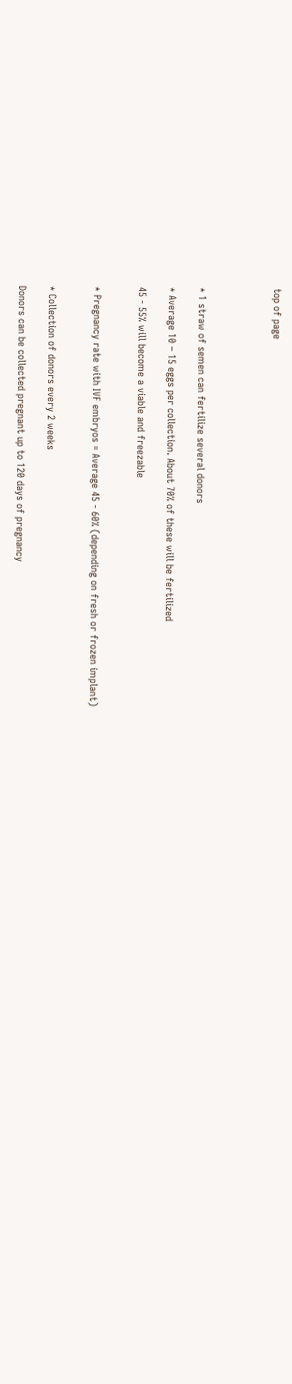top of page




* 1 straw of semen can fertilize several donors

* Average 10 – 15 eggs per collection. About 70% of these will be fertilized

45 - 55% will become a viable and freezable


* Pregnancy rate with IVF embryos = Average 45 - 60% (depending on fresh or frozen implant)


* Collection of donors every 2 weeks

Donors can be collected pregnant up to 120 days of pregnancy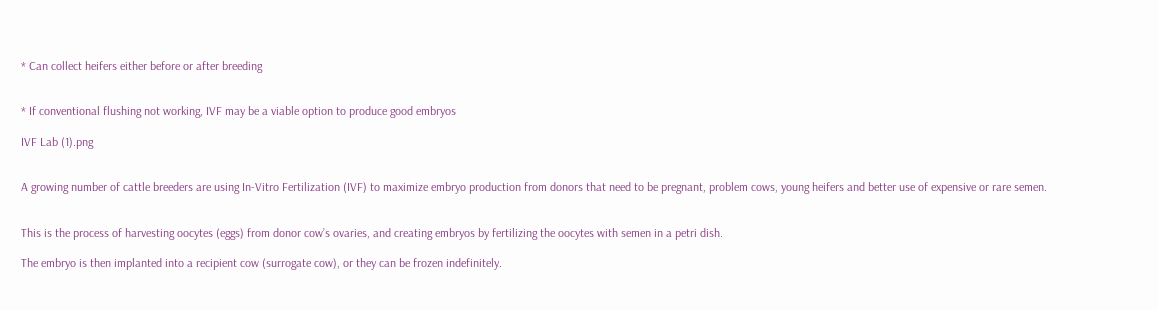* Can collect heifers either before or after breeding


* If conventional flushing not working, IVF may be a viable option to produce good embryos

IVF Lab (1).png


A growing number of cattle breeders are using In-Vitro Fertilization (IVF) to maximize embryo production from donors that need to be pregnant, problem cows, young heifers and better use of expensive or rare semen.


This is the process of harvesting oocytes (eggs) from donor cow’s ovaries, and creating embryos by fertilizing the oocytes with semen in a petri dish.

The embryo is then implanted into a recipient cow (surrogate cow), or they can be frozen indefinitely.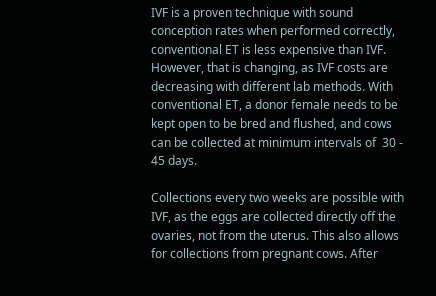IVF is a proven technique with sound conception rates when performed correctly, conventional ET is less expensive than IVF. However, that is changing, as IVF costs are decreasing with different lab methods. With conventional ET, a donor female needs to be kept open to be bred and flushed, and cows can be collected at minimum intervals of  30 - 45 days.

Collections every two weeks are possible with IVF, as the eggs are collected directly off the ovaries, not from the uterus. This also allows for collections from pregnant cows. After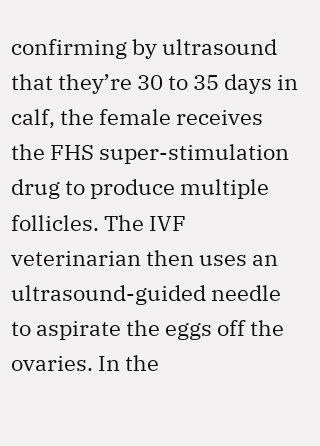confirming by ultrasound that they’re 30 to 35 days in calf, the female receives the FHS super-stimulation drug to produce multiple follicles. The IVF veterinarian then uses an ultrasound-guided needle to aspirate the eggs off the ovaries. In the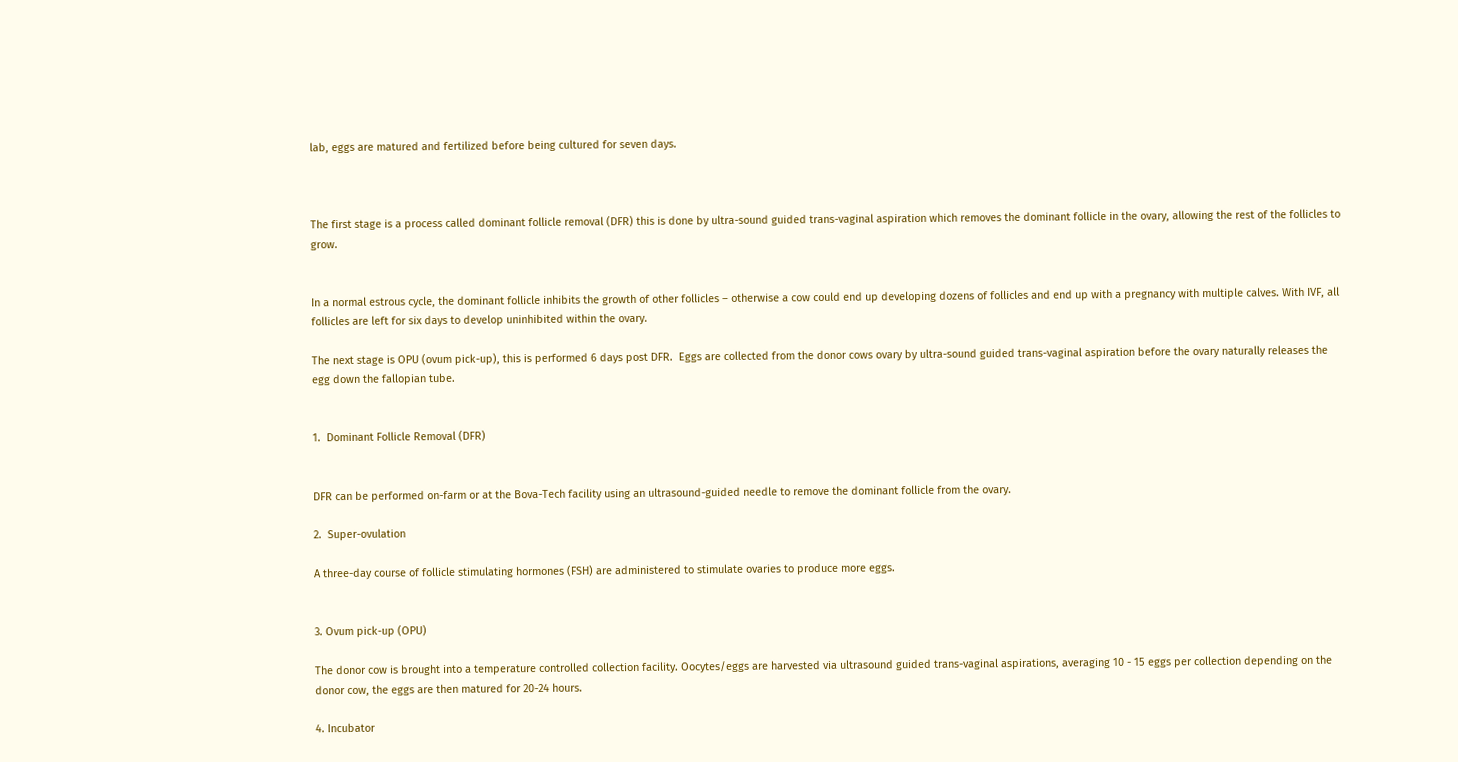lab, eggs are matured and fertilized before being cultured for seven days.



The first stage is a process called dominant follicle removal (DFR) this is done by ultra-sound guided trans-vaginal aspiration which removes the dominant follicle in the ovary, allowing the rest of the follicles to grow.


In a normal estrous cycle, the dominant follicle inhibits the growth of other follicles – otherwise a cow could end up developing dozens of follicles and end up with a pregnancy with multiple calves. With IVF, all follicles are left for six days to develop uninhibited within the ovary.

The next stage is OPU (ovum pick-up), this is performed 6 days post DFR.  Eggs are collected from the donor cows ovary by ultra-sound guided trans-vaginal aspiration before the ovary naturally releases the egg down the fallopian tube.


1.  Dominant Follicle Removal (DFR)


DFR can be performed on-farm or at the Bova-Tech facility using an ultrasound-guided needle to remove the dominant follicle from the ovary.

2.  Super-ovulation

A three-day course of follicle stimulating hormones (FSH) are administered to stimulate ovaries to produce more eggs.


3. Ovum pick-up (OPU)

The donor cow is brought into a temperature controlled collection facility. Oocytes/eggs are harvested via ultrasound guided trans-vaginal aspirations, averaging 10 - 15 eggs per collection depending on the donor cow, the eggs are then matured for 20-24 hours.

4. Incubator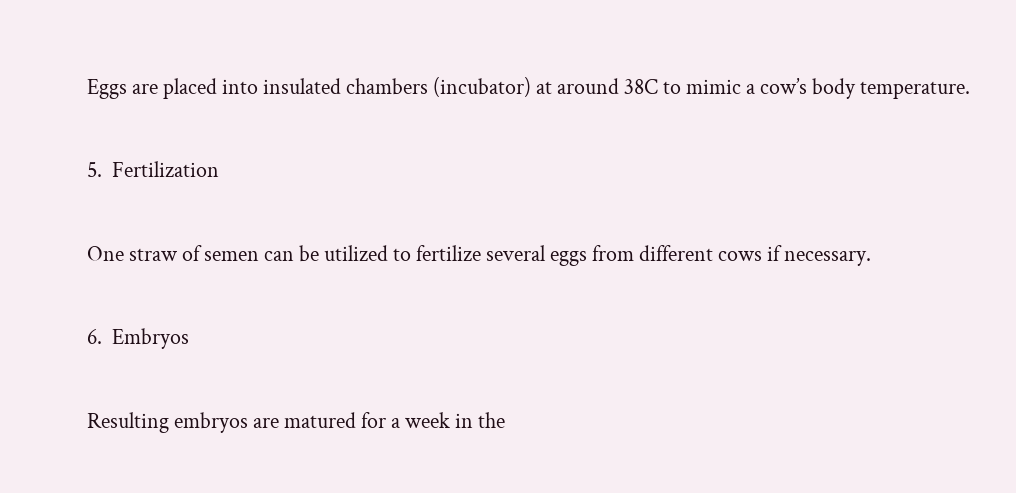Eggs are placed into insulated chambers (incubator) at around 38C to mimic a cow’s body temperature.

5.  Fertilization

One straw of semen can be utilized to fertilize several eggs from different cows if necessary.

6.  Embryos

Resulting embryos are matured for a week in the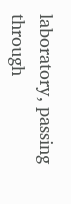laboratory, passing through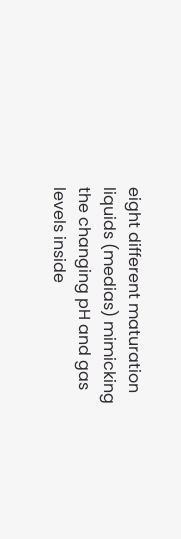eight different maturation liquids (medias) mimicking the changing pH and gas levels inside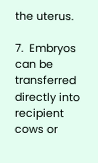the uterus.

7.  Embryos can be transferred directly into recipient cows or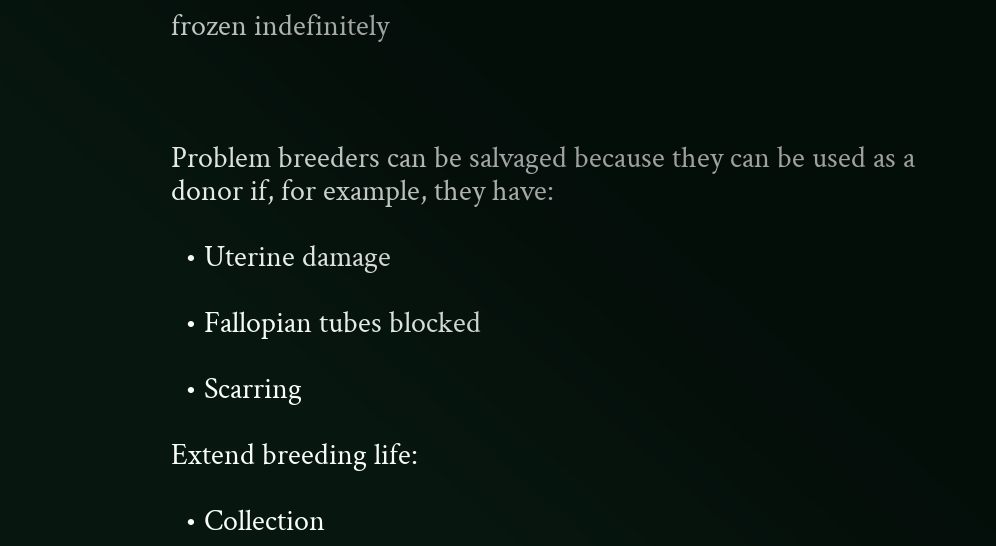frozen indefinitely



Problem breeders can be salvaged because they can be used as a donor if, for example, they have:

  • Uterine damage

  • Fallopian tubes blocked

  • Scarring

Extend breeding life:

  • Collection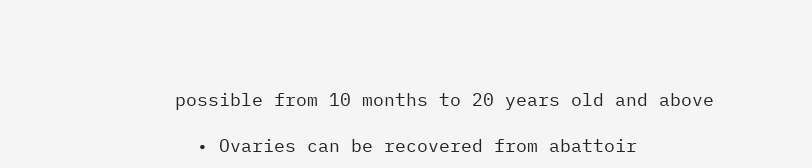possible from 10 months to 20 years old and above

  • Ovaries can be recovered from abattoir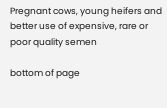Pregnant cows, young heifers and better use of expensive, rare or poor quality semen

bottom of page